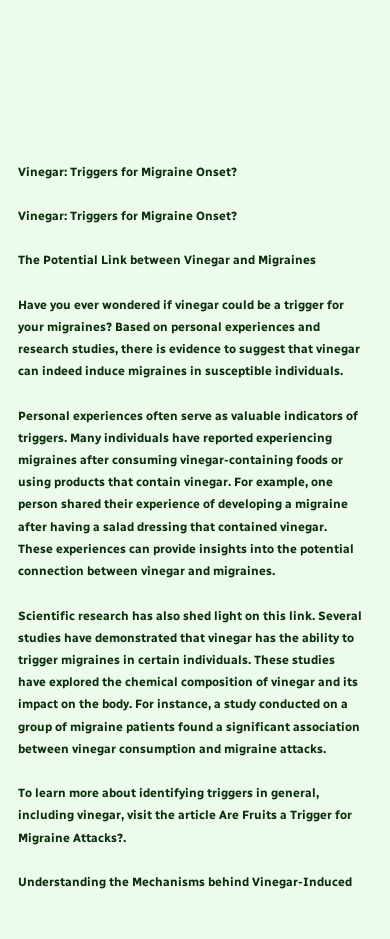Vinegar: Triggers for Migraine Onset?

Vinegar: Triggers for Migraine Onset?

The Potential Link between Vinegar and Migraines

Have you ever wondered if vinegar could be a trigger for your migraines? Based on personal experiences and research studies, there is evidence to suggest that vinegar can indeed induce migraines in susceptible individuals.

Personal experiences often serve as valuable indicators of triggers. Many individuals have reported experiencing migraines after consuming vinegar-containing foods or using products that contain vinegar. For example, one person shared their experience of developing a migraine after having a salad dressing that contained vinegar. These experiences can provide insights into the potential connection between vinegar and migraines.

Scientific research has also shed light on this link. Several studies have demonstrated that vinegar has the ability to trigger migraines in certain individuals. These studies have explored the chemical composition of vinegar and its impact on the body. For instance, a study conducted on a group of migraine patients found a significant association between vinegar consumption and migraine attacks.

To learn more about identifying triggers in general, including vinegar, visit the article Are Fruits a Trigger for Migraine Attacks?.

Understanding the Mechanisms behind Vinegar-Induced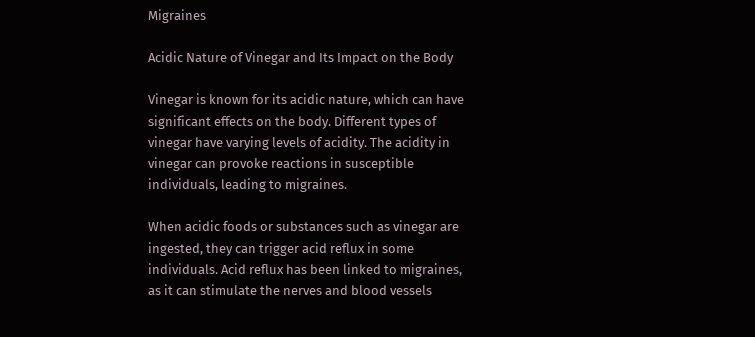Migraines

Acidic Nature of Vinegar and Its Impact on the Body

Vinegar is known for its acidic nature, which can have significant effects on the body. Different types of vinegar have varying levels of acidity. The acidity in vinegar can provoke reactions in susceptible individuals, leading to migraines.

When acidic foods or substances such as vinegar are ingested, they can trigger acid reflux in some individuals. Acid reflux has been linked to migraines, as it can stimulate the nerves and blood vessels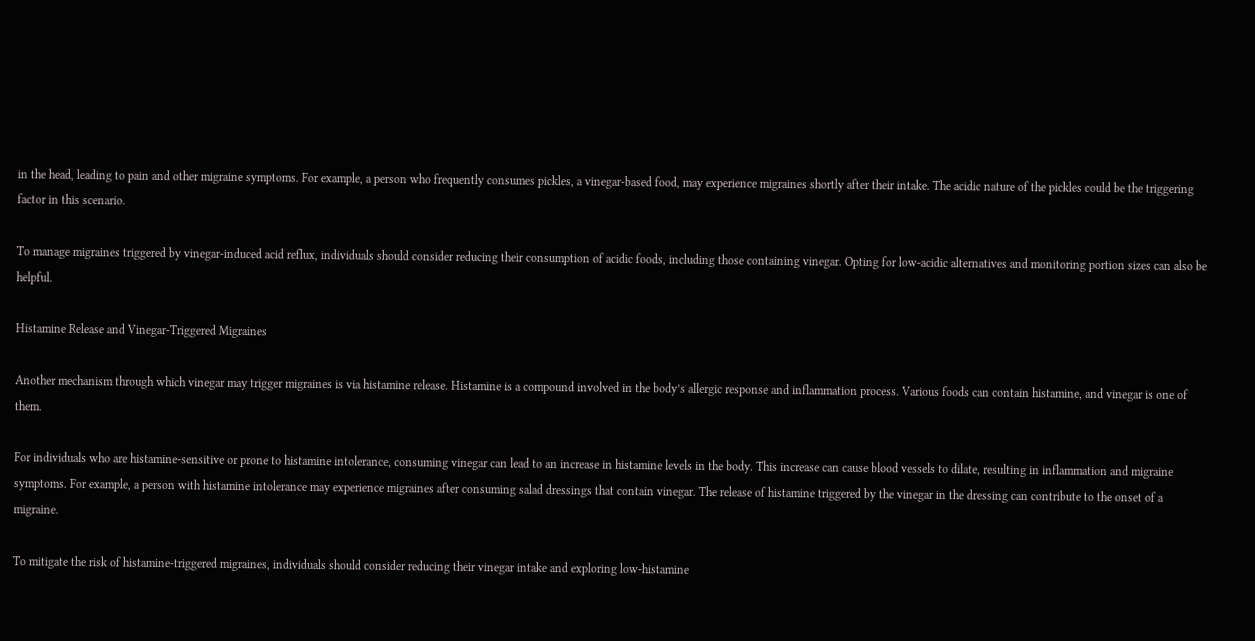in the head, leading to pain and other migraine symptoms. For example, a person who frequently consumes pickles, a vinegar-based food, may experience migraines shortly after their intake. The acidic nature of the pickles could be the triggering factor in this scenario.

To manage migraines triggered by vinegar-induced acid reflux, individuals should consider reducing their consumption of acidic foods, including those containing vinegar. Opting for low-acidic alternatives and monitoring portion sizes can also be helpful.

Histamine Release and Vinegar-Triggered Migraines

Another mechanism through which vinegar may trigger migraines is via histamine release. Histamine is a compound involved in the body’s allergic response and inflammation process. Various foods can contain histamine, and vinegar is one of them.

For individuals who are histamine-sensitive or prone to histamine intolerance, consuming vinegar can lead to an increase in histamine levels in the body. This increase can cause blood vessels to dilate, resulting in inflammation and migraine symptoms. For example, a person with histamine intolerance may experience migraines after consuming salad dressings that contain vinegar. The release of histamine triggered by the vinegar in the dressing can contribute to the onset of a migraine.

To mitigate the risk of histamine-triggered migraines, individuals should consider reducing their vinegar intake and exploring low-histamine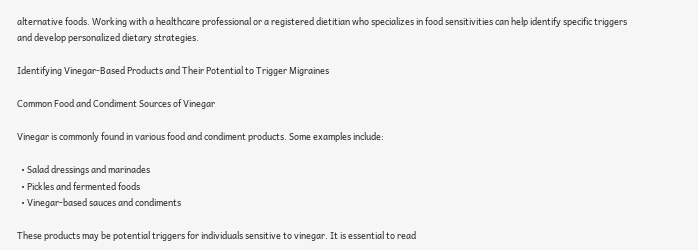alternative foods. Working with a healthcare professional or a registered dietitian who specializes in food sensitivities can help identify specific triggers and develop personalized dietary strategies.

Identifying Vinegar-Based Products and Their Potential to Trigger Migraines

Common Food and Condiment Sources of Vinegar

Vinegar is commonly found in various food and condiment products. Some examples include:

  • Salad dressings and marinades
  • Pickles and fermented foods
  • Vinegar-based sauces and condiments

These products may be potential triggers for individuals sensitive to vinegar. It is essential to read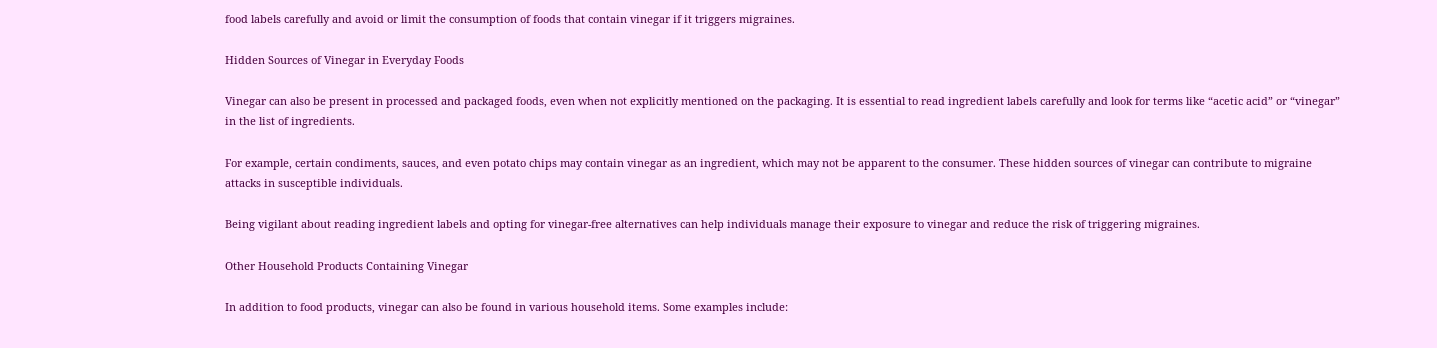food labels carefully and avoid or limit the consumption of foods that contain vinegar if it triggers migraines.

Hidden Sources of Vinegar in Everyday Foods

Vinegar can also be present in processed and packaged foods, even when not explicitly mentioned on the packaging. It is essential to read ingredient labels carefully and look for terms like “acetic acid” or “vinegar” in the list of ingredients.

For example, certain condiments, sauces, and even potato chips may contain vinegar as an ingredient, which may not be apparent to the consumer. These hidden sources of vinegar can contribute to migraine attacks in susceptible individuals.

Being vigilant about reading ingredient labels and opting for vinegar-free alternatives can help individuals manage their exposure to vinegar and reduce the risk of triggering migraines.

Other Household Products Containing Vinegar

In addition to food products, vinegar can also be found in various household items. Some examples include: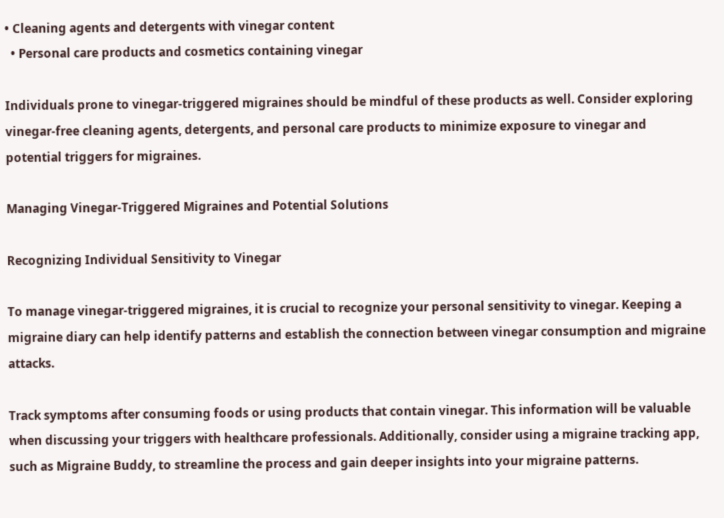• Cleaning agents and detergents with vinegar content
  • Personal care products and cosmetics containing vinegar

Individuals prone to vinegar-triggered migraines should be mindful of these products as well. Consider exploring vinegar-free cleaning agents, detergents, and personal care products to minimize exposure to vinegar and potential triggers for migraines.

Managing Vinegar-Triggered Migraines and Potential Solutions

Recognizing Individual Sensitivity to Vinegar

To manage vinegar-triggered migraines, it is crucial to recognize your personal sensitivity to vinegar. Keeping a migraine diary can help identify patterns and establish the connection between vinegar consumption and migraine attacks.

Track symptoms after consuming foods or using products that contain vinegar. This information will be valuable when discussing your triggers with healthcare professionals. Additionally, consider using a migraine tracking app, such as Migraine Buddy, to streamline the process and gain deeper insights into your migraine patterns.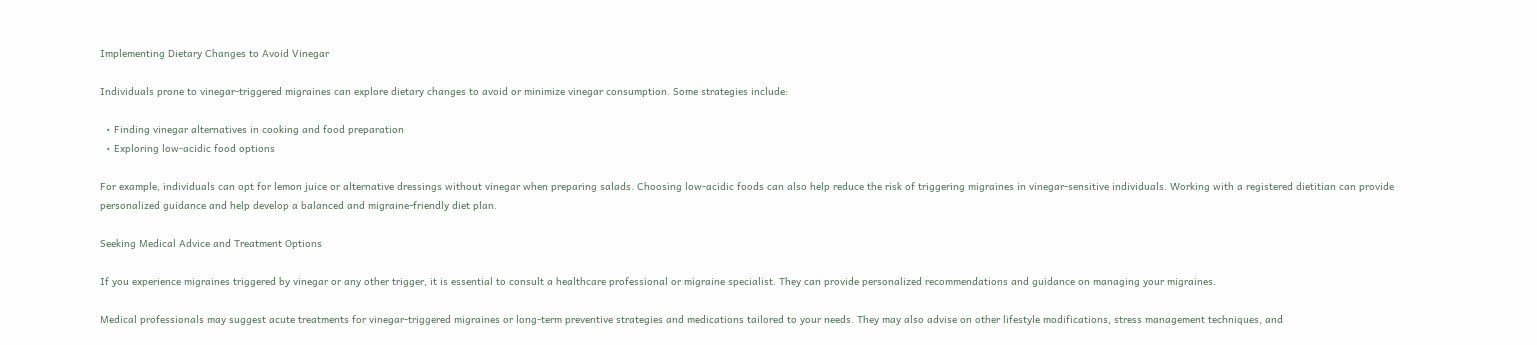Implementing Dietary Changes to Avoid Vinegar

Individuals prone to vinegar-triggered migraines can explore dietary changes to avoid or minimize vinegar consumption. Some strategies include:

  • Finding vinegar alternatives in cooking and food preparation
  • Exploring low-acidic food options

For example, individuals can opt for lemon juice or alternative dressings without vinegar when preparing salads. Choosing low-acidic foods can also help reduce the risk of triggering migraines in vinegar-sensitive individuals. Working with a registered dietitian can provide personalized guidance and help develop a balanced and migraine-friendly diet plan.

Seeking Medical Advice and Treatment Options

If you experience migraines triggered by vinegar or any other trigger, it is essential to consult a healthcare professional or migraine specialist. They can provide personalized recommendations and guidance on managing your migraines.

Medical professionals may suggest acute treatments for vinegar-triggered migraines or long-term preventive strategies and medications tailored to your needs. They may also advise on other lifestyle modifications, stress management techniques, and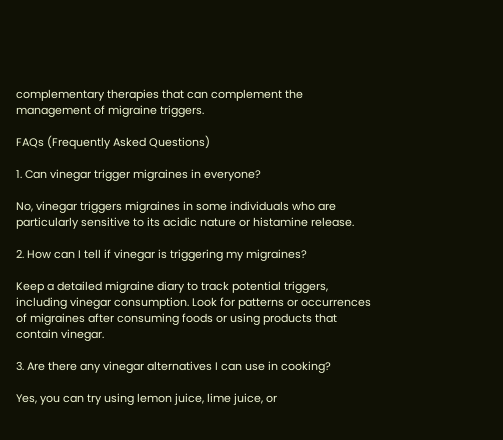complementary therapies that can complement the management of migraine triggers.

FAQs (Frequently Asked Questions)

1. Can vinegar trigger migraines in everyone?

No, vinegar triggers migraines in some individuals who are particularly sensitive to its acidic nature or histamine release.

2. How can I tell if vinegar is triggering my migraines?

Keep a detailed migraine diary to track potential triggers, including vinegar consumption. Look for patterns or occurrences of migraines after consuming foods or using products that contain vinegar.

3. Are there any vinegar alternatives I can use in cooking?

Yes, you can try using lemon juice, lime juice, or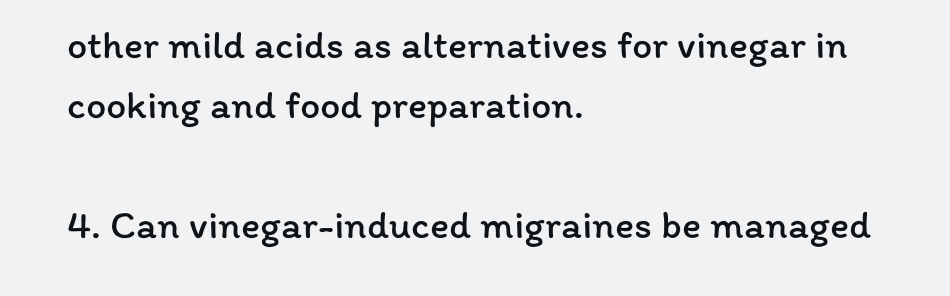other mild acids as alternatives for vinegar in cooking and food preparation.

4. Can vinegar-induced migraines be managed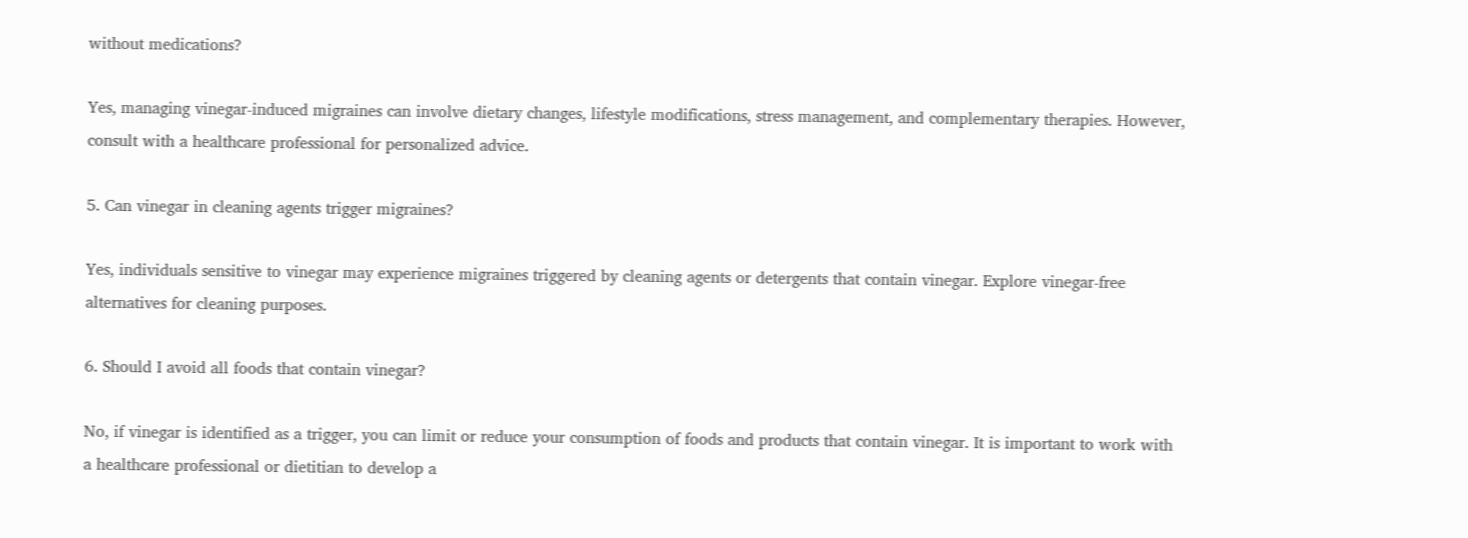without medications?

Yes, managing vinegar-induced migraines can involve dietary changes, lifestyle modifications, stress management, and complementary therapies. However, consult with a healthcare professional for personalized advice.

5. Can vinegar in cleaning agents trigger migraines?

Yes, individuals sensitive to vinegar may experience migraines triggered by cleaning agents or detergents that contain vinegar. Explore vinegar-free alternatives for cleaning purposes.

6. Should I avoid all foods that contain vinegar?

No, if vinegar is identified as a trigger, you can limit or reduce your consumption of foods and products that contain vinegar. It is important to work with a healthcare professional or dietitian to develop a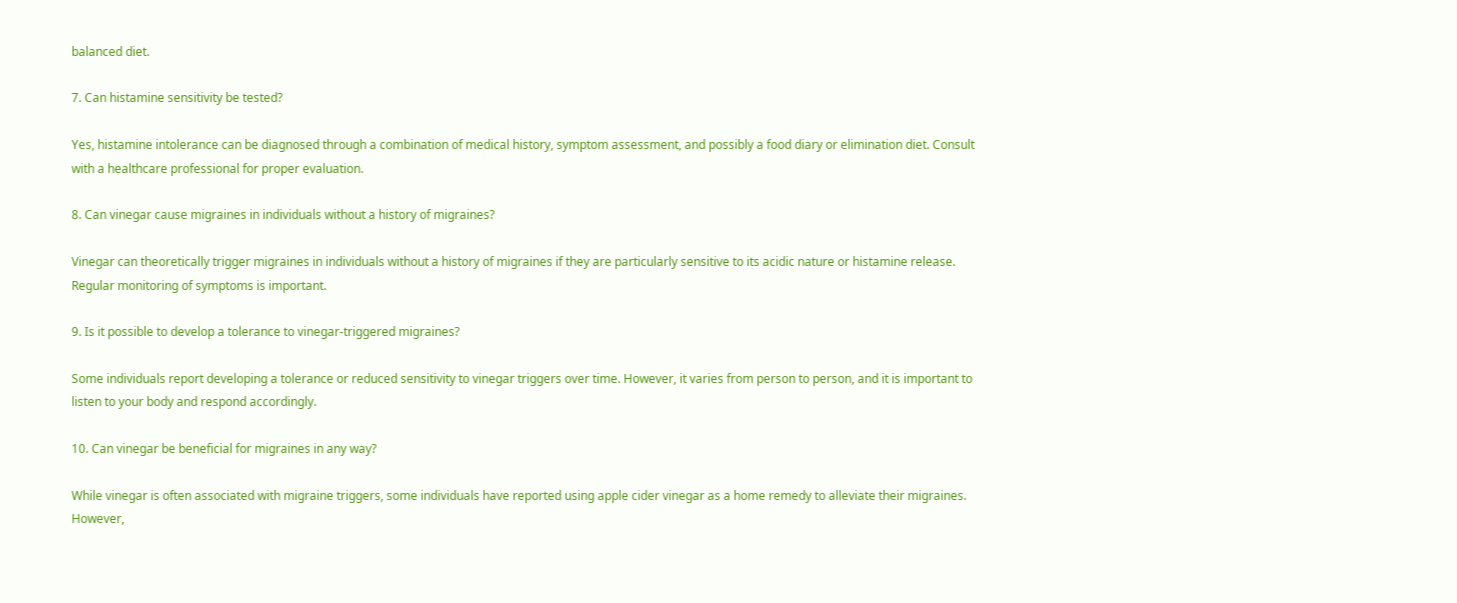balanced diet.

7. Can histamine sensitivity be tested?

Yes, histamine intolerance can be diagnosed through a combination of medical history, symptom assessment, and possibly a food diary or elimination diet. Consult with a healthcare professional for proper evaluation.

8. Can vinegar cause migraines in individuals without a history of migraines?

Vinegar can theoretically trigger migraines in individuals without a history of migraines if they are particularly sensitive to its acidic nature or histamine release. Regular monitoring of symptoms is important.

9. Is it possible to develop a tolerance to vinegar-triggered migraines?

Some individuals report developing a tolerance or reduced sensitivity to vinegar triggers over time. However, it varies from person to person, and it is important to listen to your body and respond accordingly.

10. Can vinegar be beneficial for migraines in any way?

While vinegar is often associated with migraine triggers, some individuals have reported using apple cider vinegar as a home remedy to alleviate their migraines. However,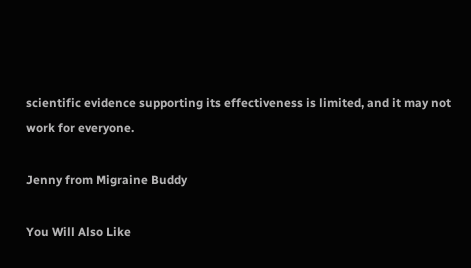scientific evidence supporting its effectiveness is limited, and it may not work for everyone.

Jenny from Migraine Buddy

You Will Also Like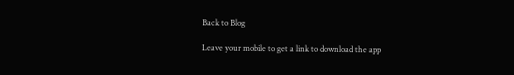Back to Blog

Leave your mobile to get a link to download the app